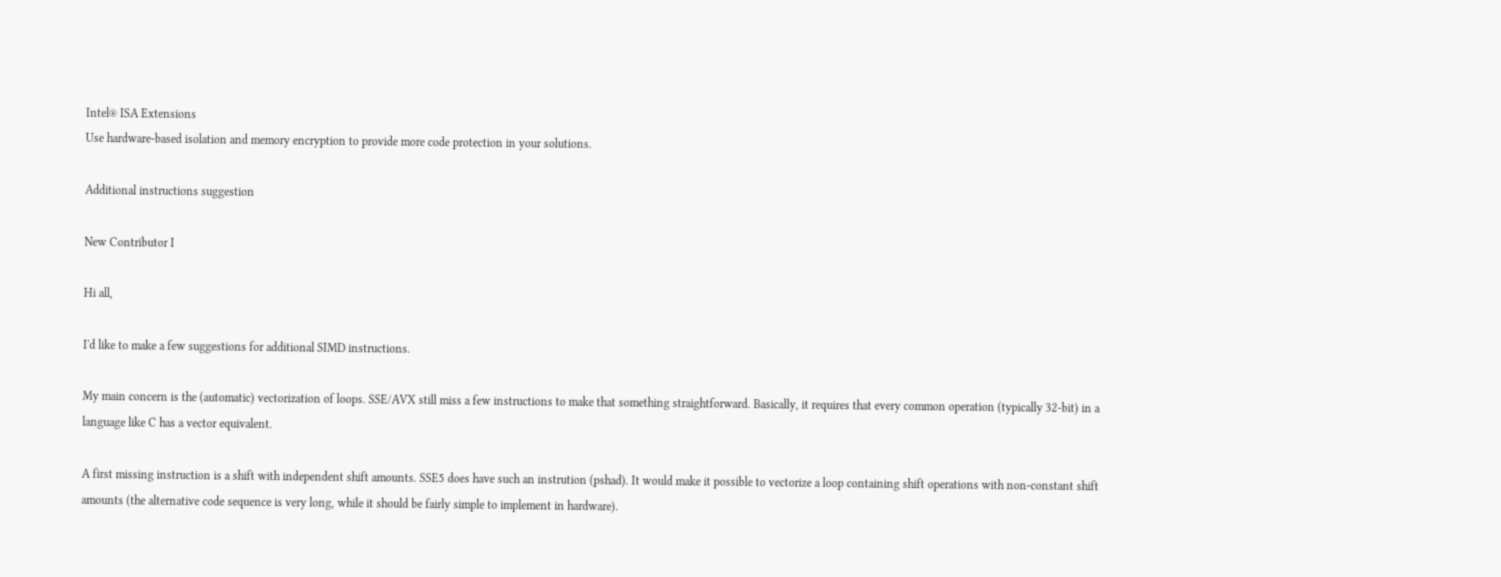Intel® ISA Extensions
Use hardware-based isolation and memory encryption to provide more code protection in your solutions.

Additional instructions suggestion

New Contributor I

Hi all,

I'd like to make a few suggestions for additional SIMD instructions.

My main concern is the (automatic) vectorization of loops. SSE/AVX still miss a few instructions to make that something straightforward. Basically, it requires that every common operation (typically 32-bit) in a language like C has a vector equivalent.

A first missing instruction is a shift with independent shift amounts. SSE5 does have such an instrution (pshad). It would make it possible to vectorize a loop containing shift operations with non-constant shift amounts (the alternative code sequence is very long, while it should be fairly simple to implement in hardware).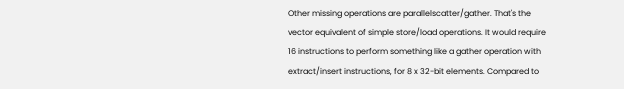Other missing operations are parallelscatter/gather. That's the vector equivalent of simple store/load operations. It would require 16 instructions to perform something like a gather operation with extract/insert instructions, for 8 x 32-bit elements. Compared to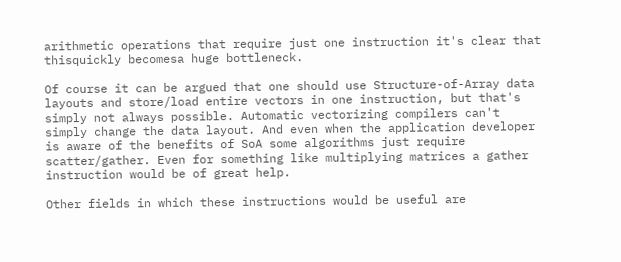arithmetic operations that require just one instruction it's clear that thisquickly becomesa huge bottleneck.

Of course it can be argued that one should use Structure-of-Array data layouts and store/load entire vectors in one instruction, but that's simply not always possible. Automatic vectorizing compilers can't simply change the data layout. And even when the application developer is aware of the benefits of SoA some algorithms just require scatter/gather. Even for something like multiplying matrices a gather instruction would be of great help.

Other fields in which these instructions would be useful are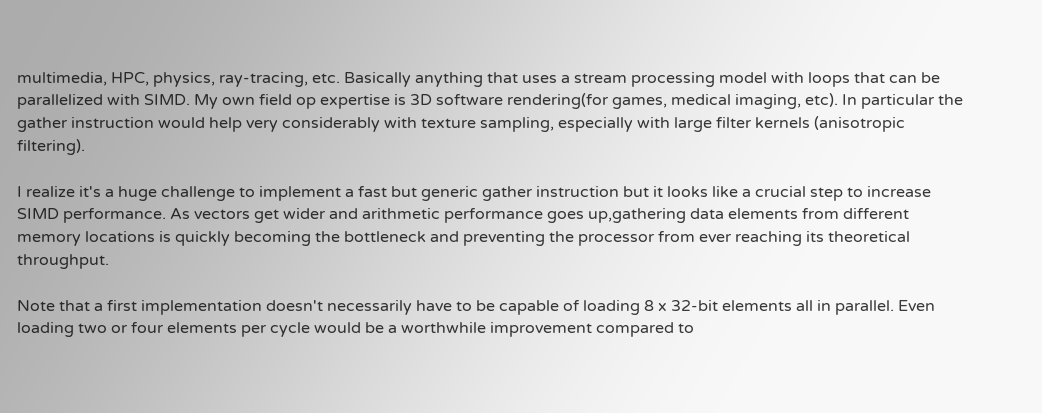multimedia, HPC, physics, ray-tracing, etc. Basically anything that uses a stream processing model with loops that can be parallelized with SIMD. My own field op expertise is 3D software rendering(for games, medical imaging, etc). In particular the gather instruction would help very considerably with texture sampling, especially with large filter kernels (anisotropic filtering).

I realize it's a huge challenge to implement a fast but generic gather instruction but it looks like a crucial step to increase SIMD performance. As vectors get wider and arithmetic performance goes up,gathering data elements from different memory locations is quickly becoming the bottleneck and preventing the processor from ever reaching its theoretical throughput.

Note that a first implementation doesn't necessarily have to be capable of loading 8 x 32-bit elements all in parallel. Even loading two or four elements per cycle would be a worthwhile improvement compared to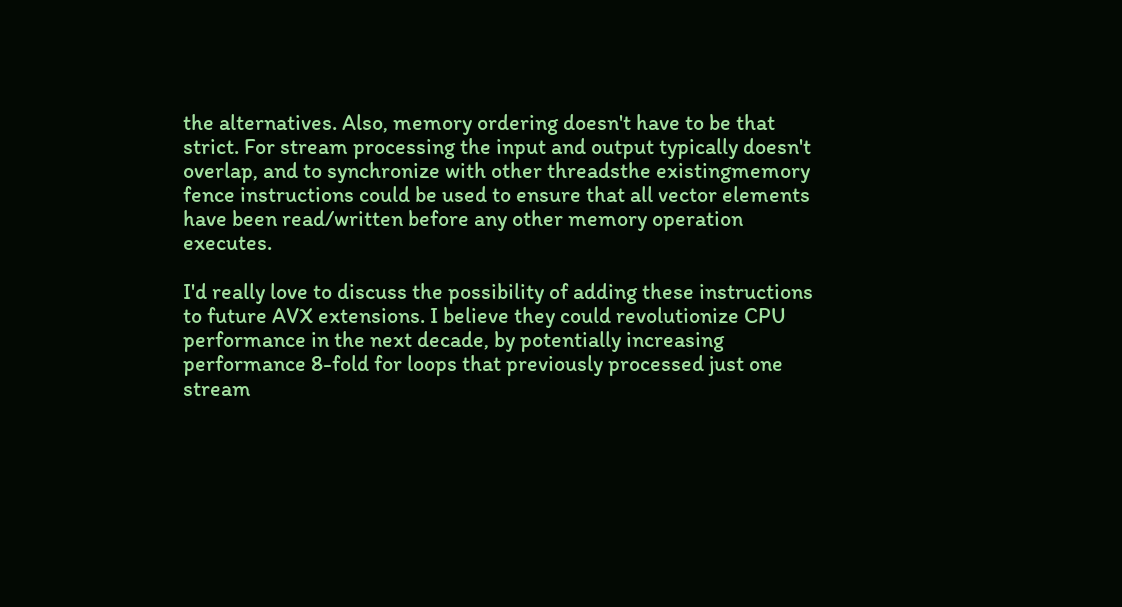the alternatives. Also, memory ordering doesn't have to be that strict. For stream processing the input and output typically doesn't overlap, and to synchronize with other threadsthe existingmemory fence instructions could be used to ensure that all vector elements have been read/written before any other memory operation executes.

I'd really love to discuss the possibility of adding these instructions to future AVX extensions. I believe they could revolutionize CPU performance in the next decade, by potentially increasing performance 8-fold for loops that previously processed just one stream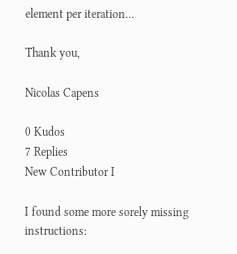element per iteration...

Thank you,

Nicolas Capens

0 Kudos
7 Replies
New Contributor I

I found some more sorely missing instructions: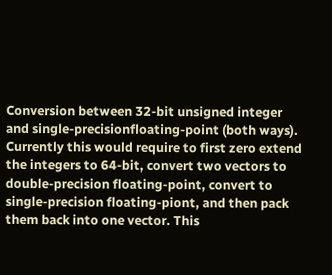Conversion between 32-bit unsigned integer and single-precisionfloating-point (both ways). Currently this would require to first zero extend the integers to 64-bit, convert two vectors to double-precision floating-point, convert to single-precision floating-piont, and then pack them back into one vector. This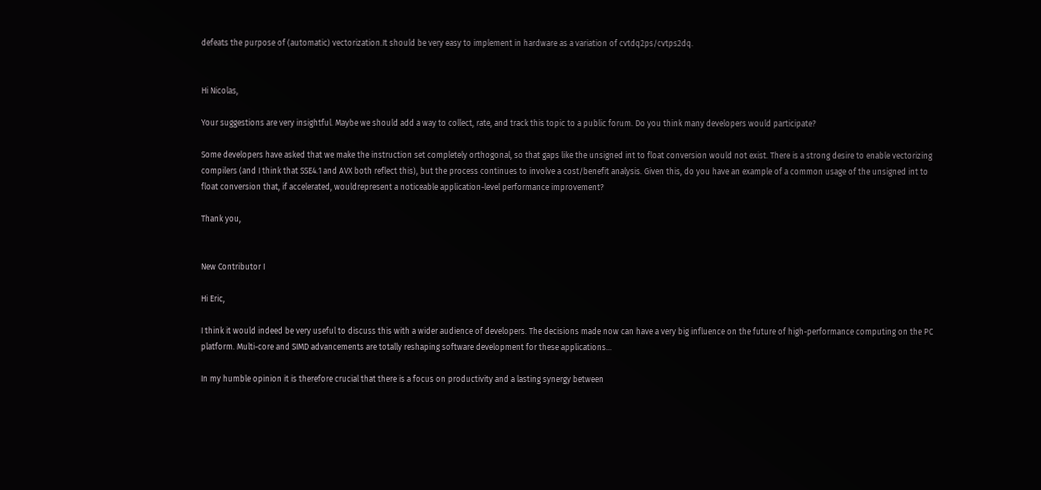defeats the purpose of (automatic) vectorization.It should be very easy to implement in hardware as a variation of cvtdq2ps/cvtps2dq.


Hi Nicolas,

Your suggestions are very insightful. Maybe we should add a way to collect, rate, and track this topic to a public forum. Do you think many developers would participate?

Some developers have asked that we make the instruction set completely orthogonal, so that gaps like the unsigned int to float conversion would not exist. There is a strong desire to enable vectorizing compilers (and I think that SSE4.1 and AVX both reflect this), but the process continues to involve a cost/benefit analysis. Given this, do you have an example of a common usage of the unsigned int to float conversion that, if accelerated, wouldrepresent a noticeable application-level performance improvement?

Thank you,


New Contributor I

Hi Eric,

I think it would indeed be very useful to discuss this with a wider audience of developers. The decisions made now can have a very big influence on the future of high-performance computing on the PC platform. Multi-core and SIMD advancements are totally reshaping software development for these applications...

In my humble opinion it is therefore crucial that there is a focus on productivity and a lasting synergy between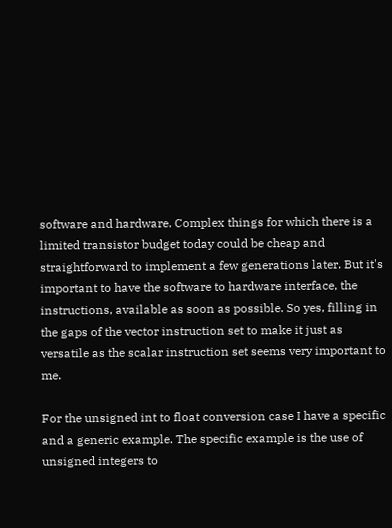software and hardware. Complex things for which there is a limited transistor budget today could be cheap and straightforward to implement a few generations later. But it's important to have the software to hardware interface, the instructions, available as soon as possible. So yes, filling in the gaps of the vector instruction set to make it just as versatile as the scalar instruction set seems very important to me.

For the unsigned int to float conversion case I have a specific and a generic example. The specific example is the use of unsigned integers to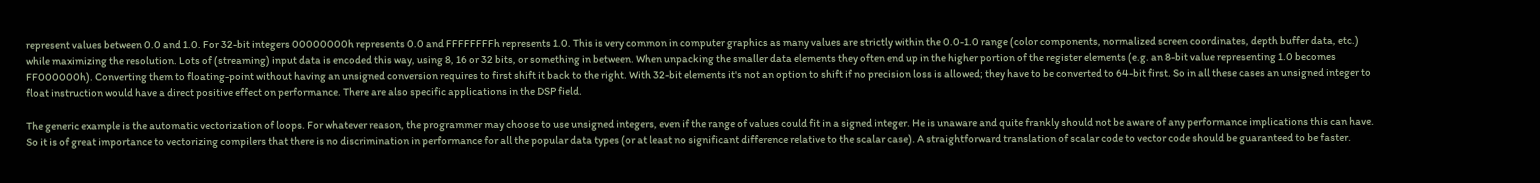represent values between 0.0 and 1.0. For 32-bit integers 00000000h represents 0.0 and FFFFFFFFh represents 1.0. This is very common in computer graphics as many values are strictly within the 0.0-1.0 range (color components, normalized screen coordinates, depth buffer data, etc.) while maximizing the resolution. Lots of (streaming) input data is encoded this way, using 8, 16 or 32 bits, or something in between. When unpacking the smaller data elements they often end up in the higher portion of the register elements (e.g. an 8-bit value representing 1.0 becomes FF000000h). Converting them to floating-point without having an unsigned conversion requires to first shift it back to the right. With 32-bit elements it's not an option to shift if no precision loss is allowed; they have to be converted to 64-bit first. So in all these cases an unsigned integer to float instruction would have a direct positive effect on performance. There are also specific applications in the DSP field.

The generic example is the automatic vectorization of loops. For whatever reason, the programmer may choose to use unsigned integers, even if the range of values could fit in a signed integer. He is unaware and quite frankly should not be aware of any performance implications this can have. So it is of great importance to vectorizing compilers that there is no discrimination in performance for all the popular data types (or at least no significant difference relative to the scalar case). A straightforward translation of scalar code to vector code should be guaranteed to be faster.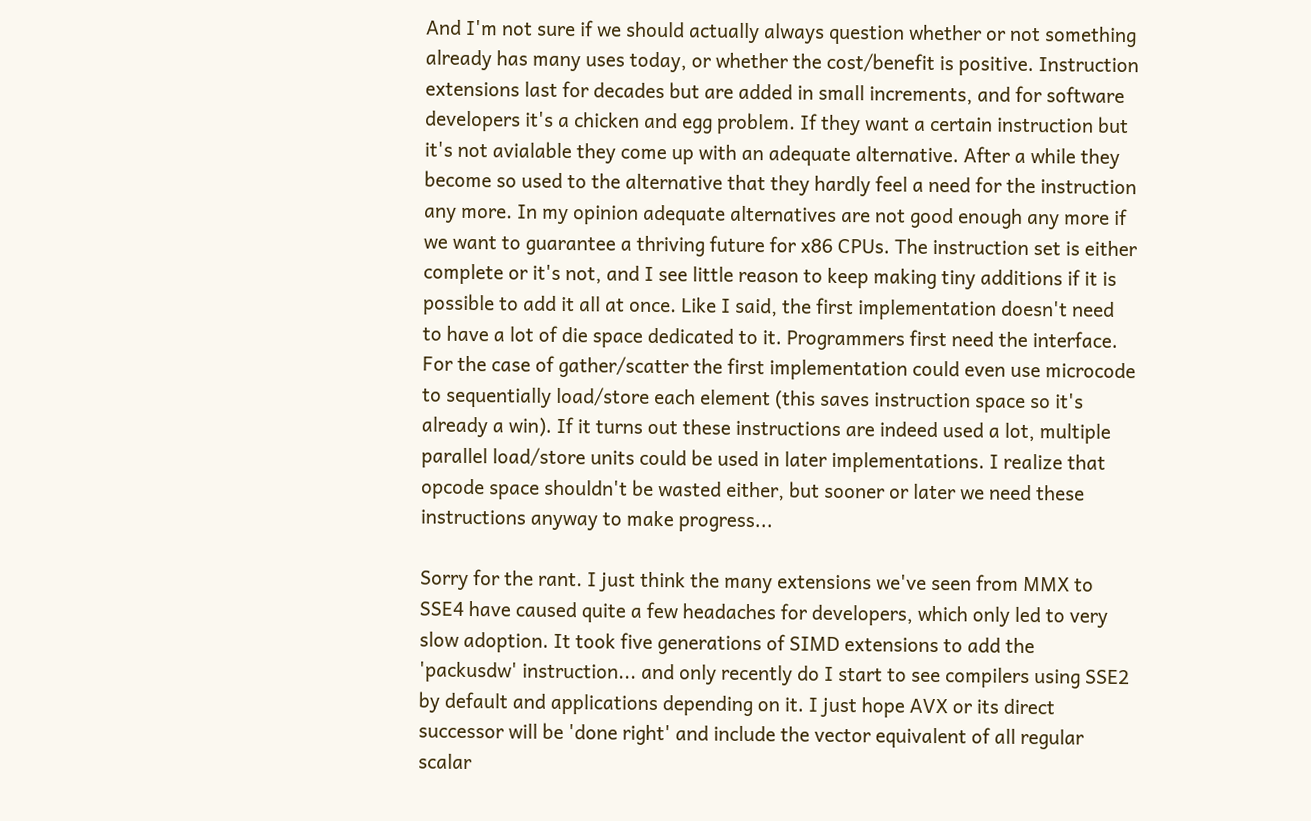And I'm not sure if we should actually always question whether or not something already has many uses today, or whether the cost/benefit is positive. Instruction extensions last for decades but are added in small increments, and for software developers it's a chicken and egg problem. If they want a certain instruction but it's not avialable they come up with an adequate alternative. After a while they become so used to the alternative that they hardly feel a need for the instruction any more. In my opinion adequate alternatives are not good enough any more if we want to guarantee a thriving future for x86 CPUs. The instruction set is either complete or it's not, and I see little reason to keep making tiny additions if it is possible to add it all at once. Like I said, the first implementation doesn't need to have a lot of die space dedicated to it. Programmers first need the interface. For the case of gather/scatter the first implementation could even use microcode to sequentially load/store each element (this saves instruction space so it's already a win). If it turns out these instructions are indeed used a lot, multiple parallel load/store units could be used in later implementations. I realize that opcode space shouldn't be wasted either, but sooner or later we need these instructions anyway to make progress...

Sorry for the rant. I just think the many extensions we've seen from MMX to SSE4 have caused quite a few headaches for developers, which only led to very slow adoption. It took five generations of SIMD extensions to add the 'packusdw' instruction... and only recently do I start to see compilers using SSE2 by default and applications depending on it. I just hope AVX or its direct successor will be 'done right' and include the vector equivalent of all regular scalar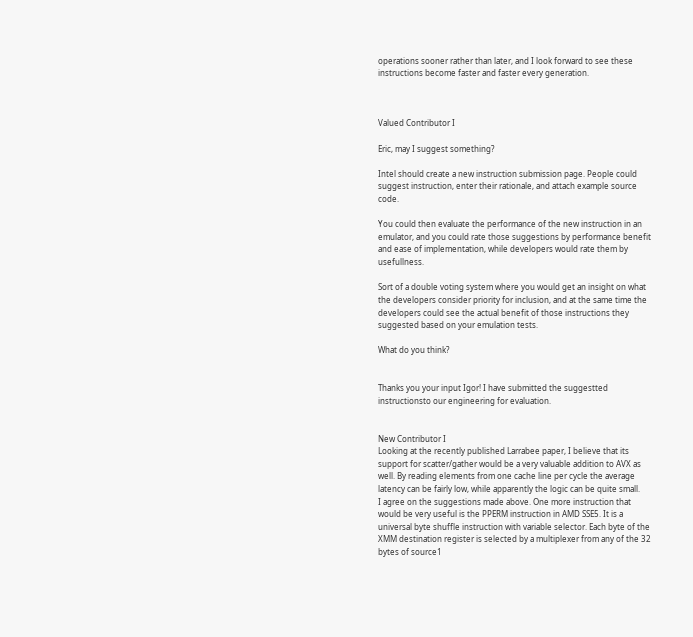operations sooner rather than later, and I look forward to see these instructions become faster and faster every generation.



Valued Contributor I

Eric, may I suggest something?

Intel should create a new instruction submission page. People could suggest instruction, enter their rationale, and attach example source code.

You could then evaluate the performance of the new instruction in an emulator, and you could rate those suggestions by performance benefit and ease of implementation, while developers would rate them by usefullness.

Sort of a double voting system where you would get an insight on what the developers consider priority for inclusion, and at the same time the developers could see the actual benefit of those instructions they suggested based on your emulation tests.

What do you think?


Thanks you your input Igor! I have submitted the suggestted instructionsto our engineering for evaluation.


New Contributor I
Looking at the recently published Larrabee paper, I believe that its support for scatter/gather would be a very valuable addition to AVX as well. By reading elements from one cache line per cycle the average latency can be fairly low, while apparently the logic can be quite small.
I agree on the suggestions made above. One more instruction that would be very useful is the PPERM instruction in AMD SSE5. It is a universal byte shuffle instruction with variable selector. Each byte of the XMM destination register is selected by a multiplexer from any of the 32 bytes of source1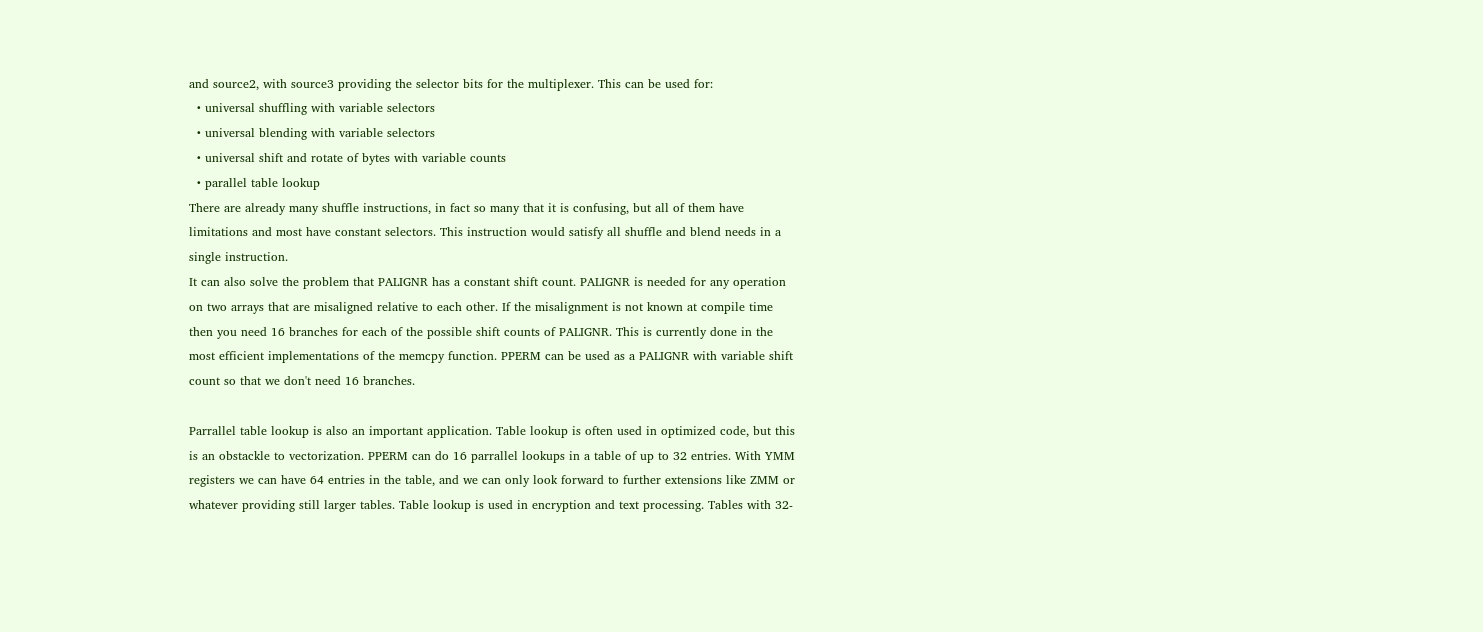and source2, with source3 providing the selector bits for the multiplexer. This can be used for:
  • universal shuffling with variable selectors
  • universal blending with variable selectors
  • universal shift and rotate of bytes with variable counts
  • parallel table lookup
There are already many shuffle instructions, in fact so many that it is confusing, but all of them have limitations and most have constant selectors. This instruction would satisfy all shuffle and blend needs in a single instruction.
It can also solve the problem that PALIGNR has a constant shift count. PALIGNR is needed for any operation on two arrays that are misaligned relative to each other. If the misalignment is not known at compile time then you need 16 branches for each of the possible shift counts of PALIGNR. This is currently done in the most efficient implementations of the memcpy function. PPERM can be used as a PALIGNR with variable shift count so that we don't need 16 branches.

Parrallel table lookup is also an important application. Table lookup is often used in optimized code, but this is an obstackle to vectorization. PPERM can do 16 parrallel lookups in a table of up to 32 entries. With YMM registers we can have 64 entries in the table, and we can only look forward to further extensions like ZMM or whatever providing still larger tables. Table lookup is used in encryption and text processing. Tables with 32-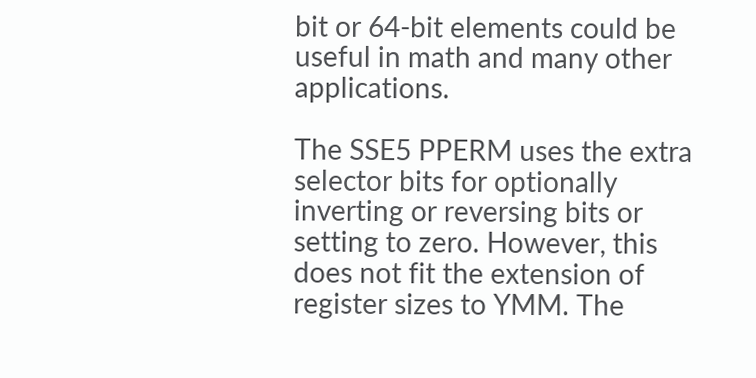bit or 64-bit elements could be useful in math and many other applications.

The SSE5 PPERM uses the extra selector bits for optionally inverting or reversing bits or setting to zero. However, this does not fit the extension of register sizes to YMM. The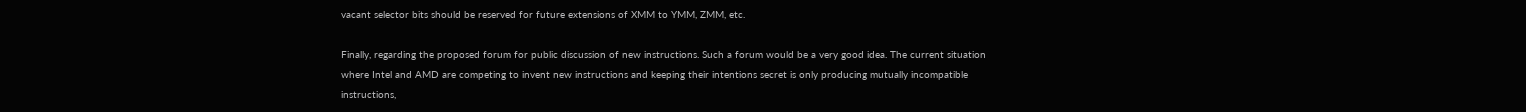vacant selector bits should be reserved for future extensions of XMM to YMM, ZMM, etc.

Finally, regarding the proposed forum for public discussion of new instructions. Such a forum would be a very good idea. The current situation where Intel and AMD are competing to invent new instructions and keeping their intentions secret is only producing mutually incompatible instructions,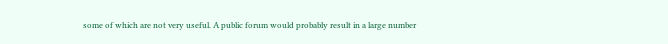some of which are not very useful. A public forum would probably result in a large number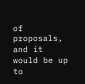of proposals, and it would be up to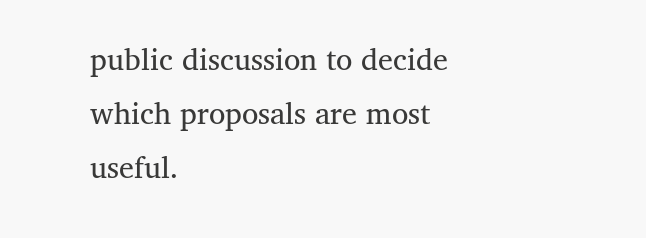public discussion to decide which proposals are most useful.